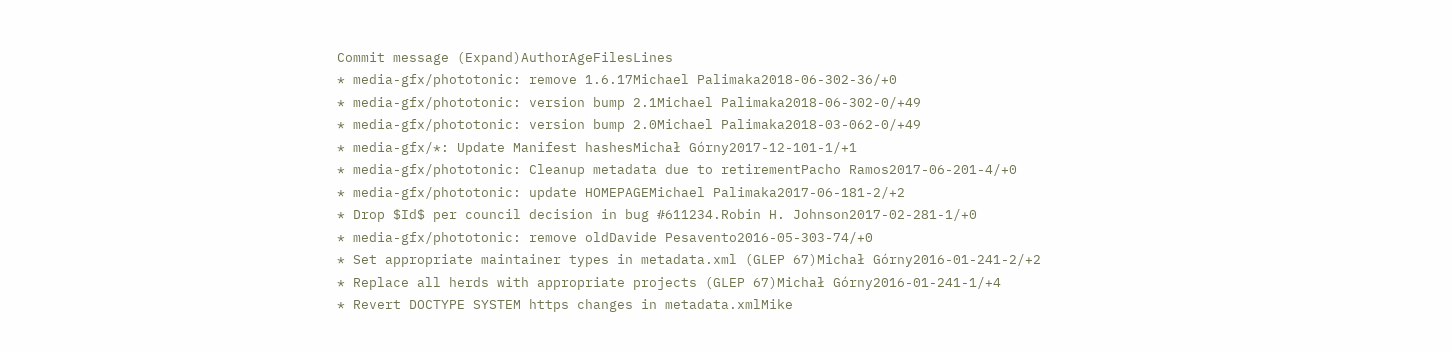Commit message (Expand)AuthorAgeFilesLines
* media-gfx/phototonic: remove 1.6.17Michael Palimaka2018-06-302-36/+0
* media-gfx/phototonic: version bump 2.1Michael Palimaka2018-06-302-0/+49
* media-gfx/phototonic: version bump 2.0Michael Palimaka2018-03-062-0/+49
* media-gfx/*: Update Manifest hashesMichał Górny2017-12-101-1/+1
* media-gfx/phototonic: Cleanup metadata due to retirementPacho Ramos2017-06-201-4/+0
* media-gfx/phototonic: update HOMEPAGEMichael Palimaka2017-06-181-2/+2
* Drop $Id$ per council decision in bug #611234.Robin H. Johnson2017-02-281-1/+0
* media-gfx/phototonic: remove oldDavide Pesavento2016-05-303-74/+0
* Set appropriate maintainer types in metadata.xml (GLEP 67)Michał Górny2016-01-241-2/+2
* Replace all herds with appropriate projects (GLEP 67)Michał Górny2016-01-241-1/+4
* Revert DOCTYPE SYSTEM https changes in metadata.xmlMike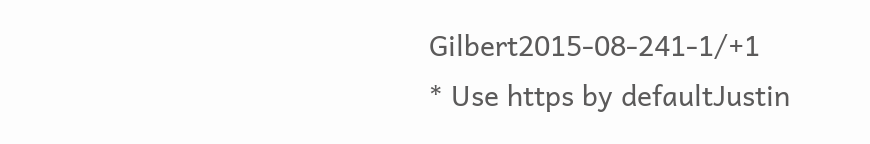Gilbert2015-08-241-1/+1
* Use https by defaultJustin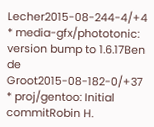Lecher2015-08-244-4/+4
* media-gfx/phototonic: version bump to 1.6.17Ben de Groot2015-08-182-0/+37
* proj/gentoo: Initial commitRobin H.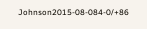Johnson2015-08-084-0/+86